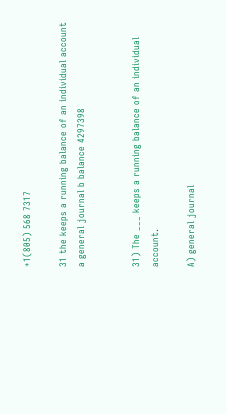+1(805) 568 7317

31 the keeps a running balance of an individual account a general journal b balance 4297398


31) The ___ keeps a running balance of an individual account.

A) general journal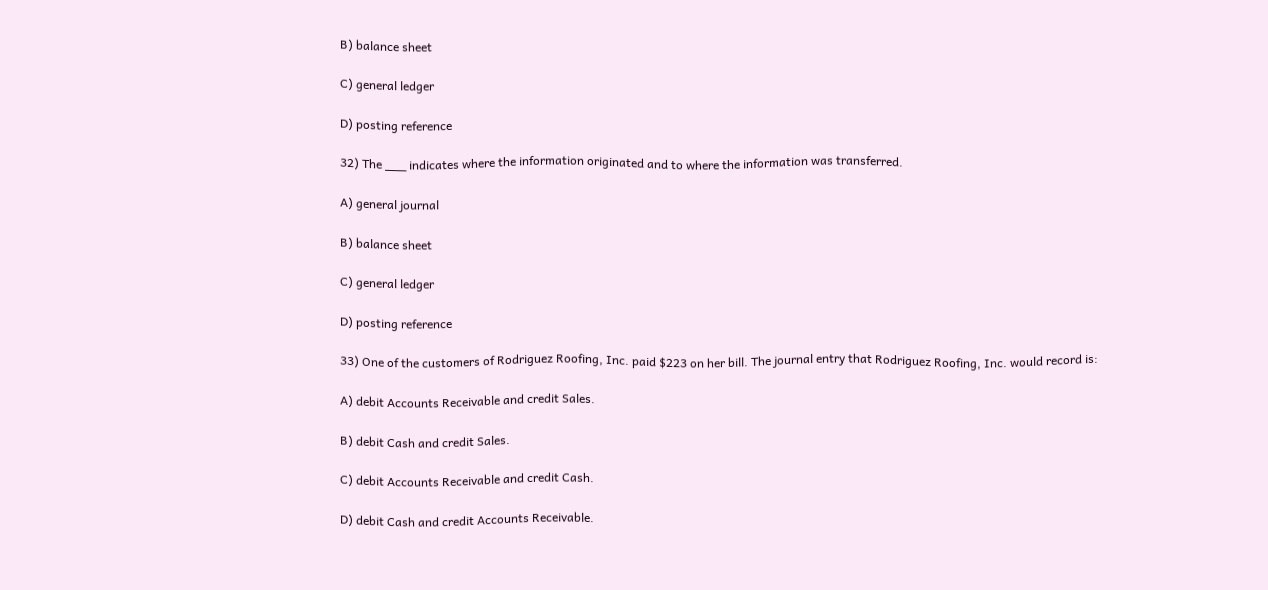B) balance sheet

C) general ledger

D) posting reference

32) The ___ indicates where the information originated and to where the information was transferred.

A) general journal

B) balance sheet

C) general ledger

D) posting reference

33) One of the customers of Rodriguez Roofing, Inc. paid $223 on her bill. The journal entry that Rodriguez Roofing, Inc. would record is:

A) debit Accounts Receivable and credit Sales.

B) debit Cash and credit Sales.

C) debit Accounts Receivable and credit Cash.

D) debit Cash and credit Accounts Receivable.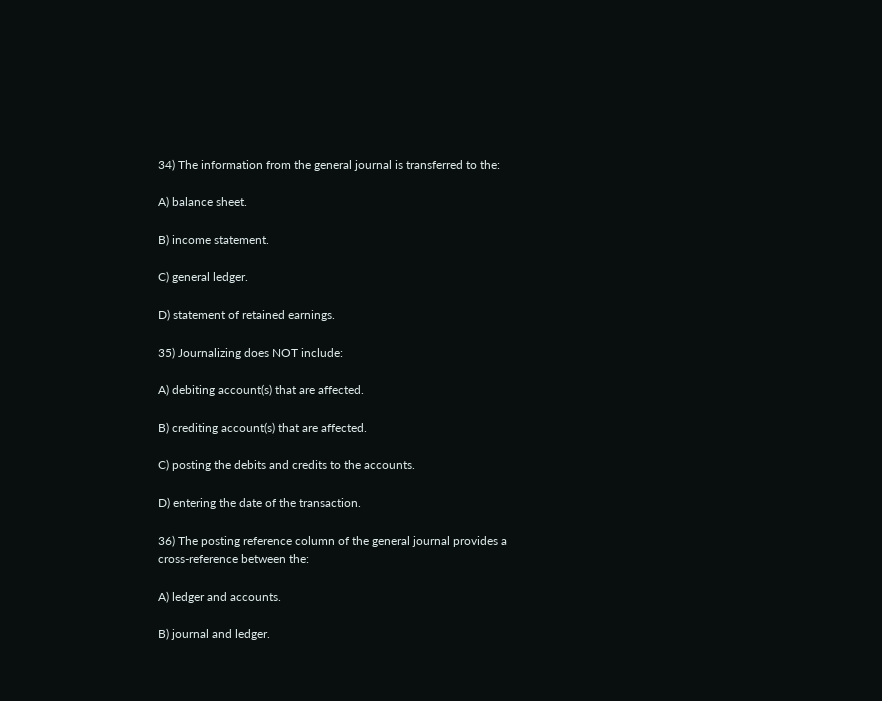34) The information from the general journal is transferred to the:

A) balance sheet.

B) income statement.

C) general ledger.

D) statement of retained earnings.

35) Journalizing does NOT include:

A) debiting account(s) that are affected.

B) crediting account(s) that are affected.

C) posting the debits and credits to the accounts.

D) entering the date of the transaction.

36) The posting reference column of the general journal provides a cross-reference between the:

A) ledger and accounts.

B) journal and ledger.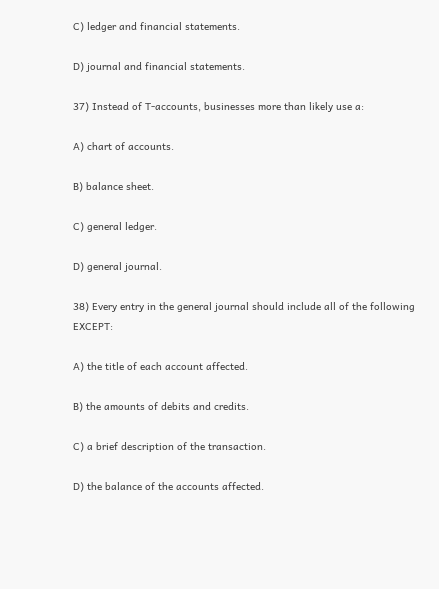C) ledger and financial statements.

D) journal and financial statements.

37) Instead of T-accounts, businesses more than likely use a:

A) chart of accounts.

B) balance sheet.

C) general ledger.

D) general journal.

38) Every entry in the general journal should include all of the following EXCEPT:

A) the title of each account affected.

B) the amounts of debits and credits.

C) a brief description of the transaction.

D) the balance of the accounts affected.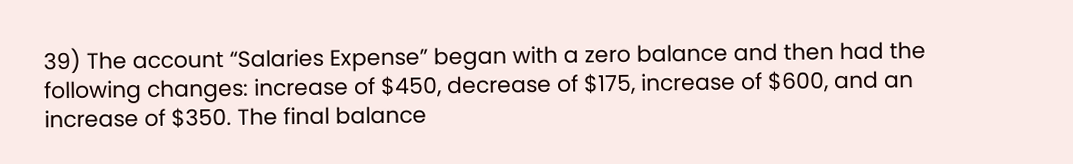39) The account “Salaries Expense” began with a zero balance and then had the following changes: increase of $450, decrease of $175, increase of $600, and an increase of $350. The final balance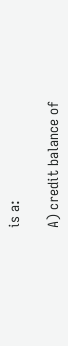is a:

A) credit balance of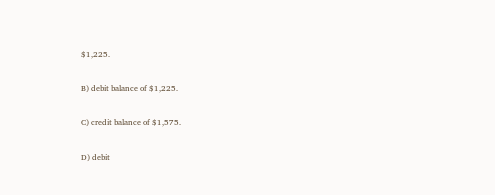$1,225.

B) debit balance of $1,225.

C) credit balance of $1,575.

D) debit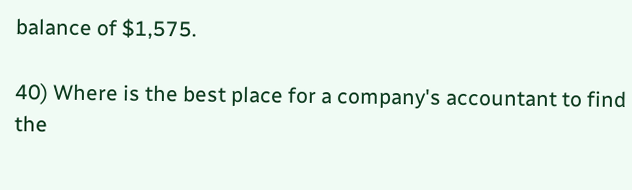balance of $1,575.

40) Where is the best place for a company's accountant to find the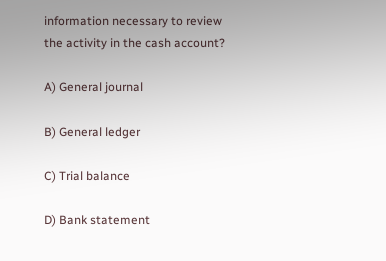information necessary to review the activity in the cash account?

A) General journal

B) General ledger

C) Trial balance

D) Bank statement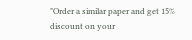"Order a similar paper and get 15% discount on your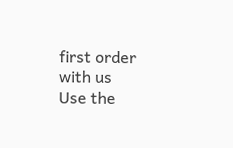first order with us
Use the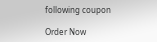following coupon

Order Now